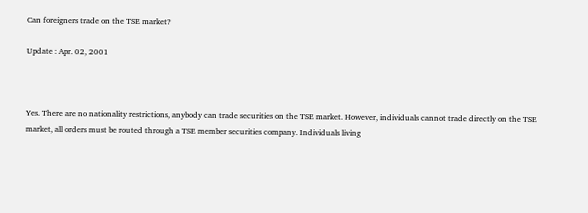Can foreigners trade on the TSE market?

Update : Apr. 02, 2001



Yes. There are no nationality restrictions, anybody can trade securities on the TSE market. However, individuals cannot trade directly on the TSE market, all orders must be routed through a TSE member securities company. Individuals living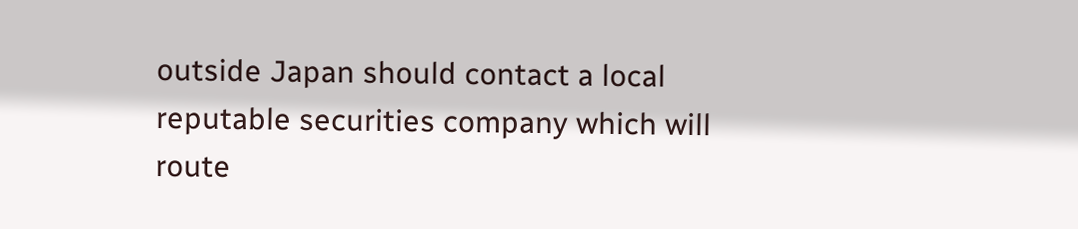outside Japan should contact a local reputable securities company which will route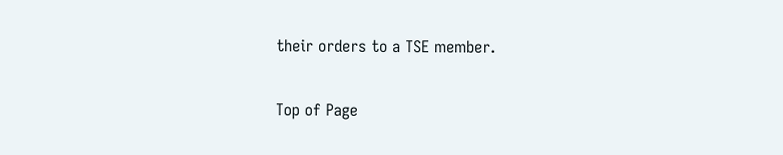their orders to a TSE member.

Top of Page